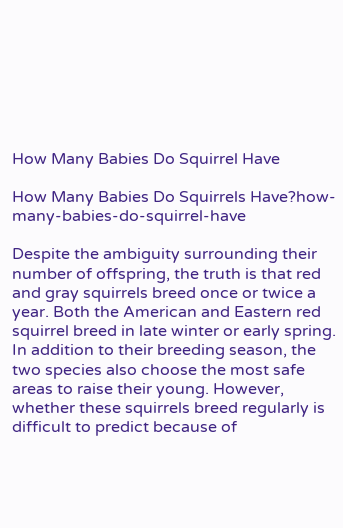How Many Babies Do Squirrel Have

How Many Babies Do Squirrels Have?how-many-babies-do-squirrel-have

Despite the ambiguity surrounding their number of offspring, the truth is that red and gray squirrels breed once or twice a year. Both the American and Eastern red squirrel breed in late winter or early spring. In addition to their breeding season, the two species also choose the most safe areas to raise their young. However, whether these squirrels breed regularly is difficult to predict because of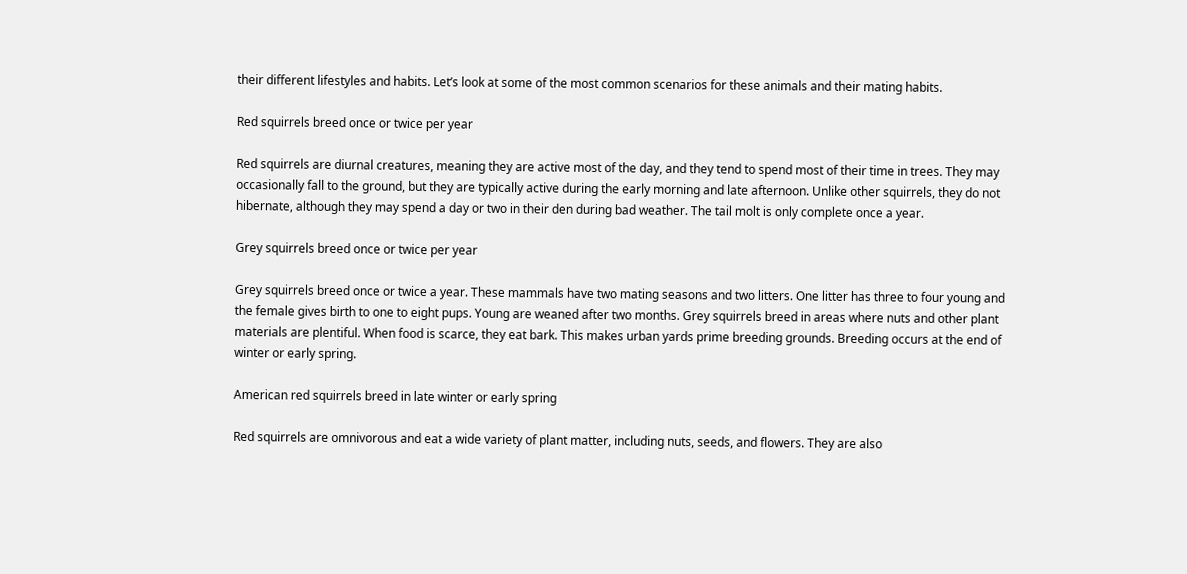their different lifestyles and habits. Let’s look at some of the most common scenarios for these animals and their mating habits.

Red squirrels breed once or twice per year

Red squirrels are diurnal creatures, meaning they are active most of the day, and they tend to spend most of their time in trees. They may occasionally fall to the ground, but they are typically active during the early morning and late afternoon. Unlike other squirrels, they do not hibernate, although they may spend a day or two in their den during bad weather. The tail molt is only complete once a year.

Grey squirrels breed once or twice per year

Grey squirrels breed once or twice a year. These mammals have two mating seasons and two litters. One litter has three to four young and the female gives birth to one to eight pups. Young are weaned after two months. Grey squirrels breed in areas where nuts and other plant materials are plentiful. When food is scarce, they eat bark. This makes urban yards prime breeding grounds. Breeding occurs at the end of winter or early spring.

American red squirrels breed in late winter or early spring

Red squirrels are omnivorous and eat a wide variety of plant matter, including nuts, seeds, and flowers. They are also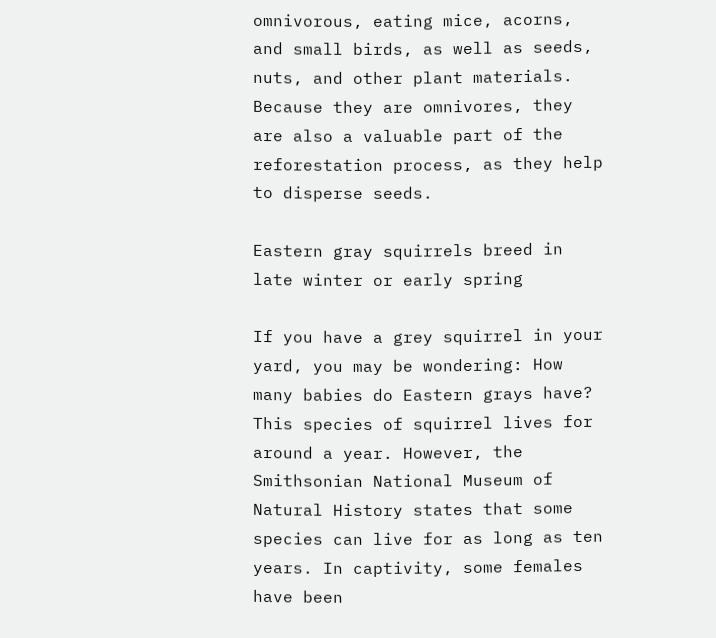omnivorous, eating mice, acorns, and small birds, as well as seeds, nuts, and other plant materials. Because they are omnivores, they are also a valuable part of the reforestation process, as they help to disperse seeds.

Eastern gray squirrels breed in late winter or early spring

If you have a grey squirrel in your yard, you may be wondering: How many babies do Eastern grays have? This species of squirrel lives for around a year. However, the Smithsonian National Museum of Natural History states that some species can live for as long as ten years. In captivity, some females have been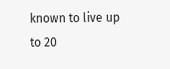known to live up to 20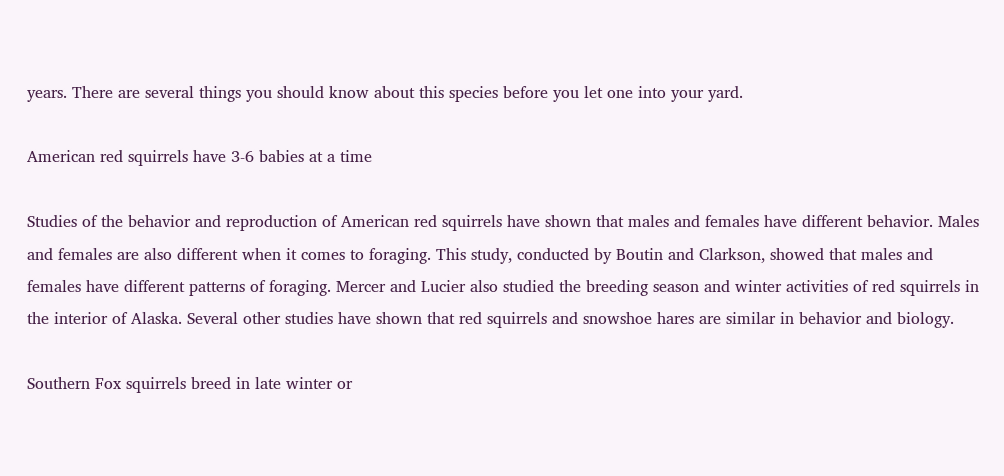years. There are several things you should know about this species before you let one into your yard.

American red squirrels have 3-6 babies at a time

Studies of the behavior and reproduction of American red squirrels have shown that males and females have different behavior. Males and females are also different when it comes to foraging. This study, conducted by Boutin and Clarkson, showed that males and females have different patterns of foraging. Mercer and Lucier also studied the breeding season and winter activities of red squirrels in the interior of Alaska. Several other studies have shown that red squirrels and snowshoe hares are similar in behavior and biology.

Southern Fox squirrels breed in late winter or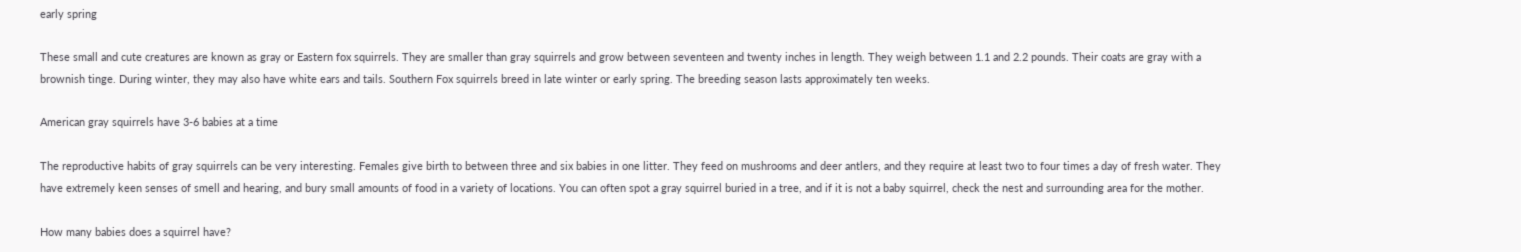early spring

These small and cute creatures are known as gray or Eastern fox squirrels. They are smaller than gray squirrels and grow between seventeen and twenty inches in length. They weigh between 1.1 and 2.2 pounds. Their coats are gray with a brownish tinge. During winter, they may also have white ears and tails. Southern Fox squirrels breed in late winter or early spring. The breeding season lasts approximately ten weeks.

American gray squirrels have 3-6 babies at a time

The reproductive habits of gray squirrels can be very interesting. Females give birth to between three and six babies in one litter. They feed on mushrooms and deer antlers, and they require at least two to four times a day of fresh water. They have extremely keen senses of smell and hearing, and bury small amounts of food in a variety of locations. You can often spot a gray squirrel buried in a tree, and if it is not a baby squirrel, check the nest and surrounding area for the mother.

How many babies does a squirrel have?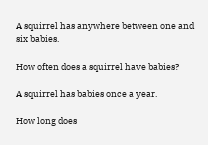A squirrel has anywhere between one and six babies.

How often does a squirrel have babies?

A squirrel has babies once a year.

How long does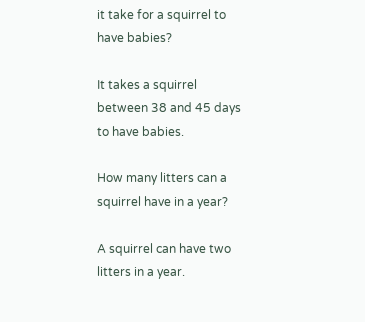it take for a squirrel to have babies?

It takes a squirrel between 38 and 45 days to have babies.

How many litters can a squirrel have in a year?

A squirrel can have two litters in a year.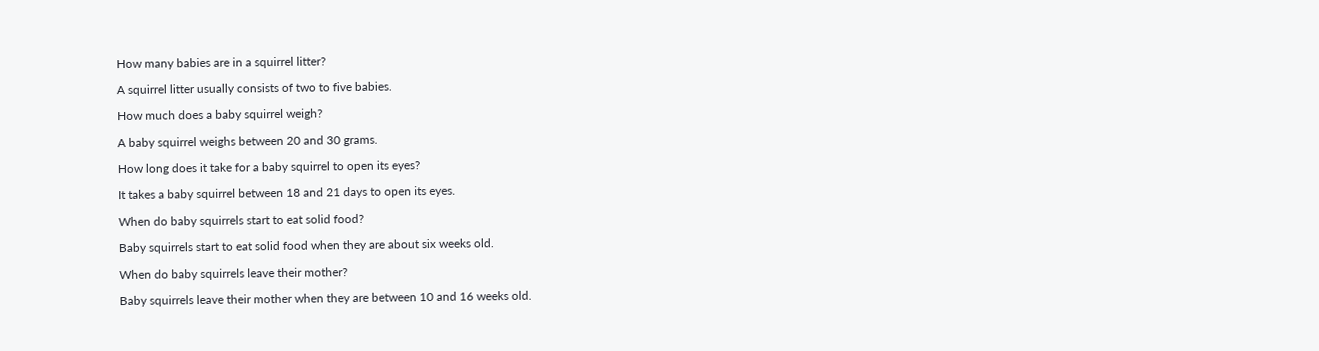How many babies are in a squirrel litter?

A squirrel litter usually consists of two to five babies.

How much does a baby squirrel weigh?

A baby squirrel weighs between 20 and 30 grams.

How long does it take for a baby squirrel to open its eyes?

It takes a baby squirrel between 18 and 21 days to open its eyes.

When do baby squirrels start to eat solid food?

Baby squirrels start to eat solid food when they are about six weeks old.

When do baby squirrels leave their mother?

Baby squirrels leave their mother when they are between 10 and 16 weeks old.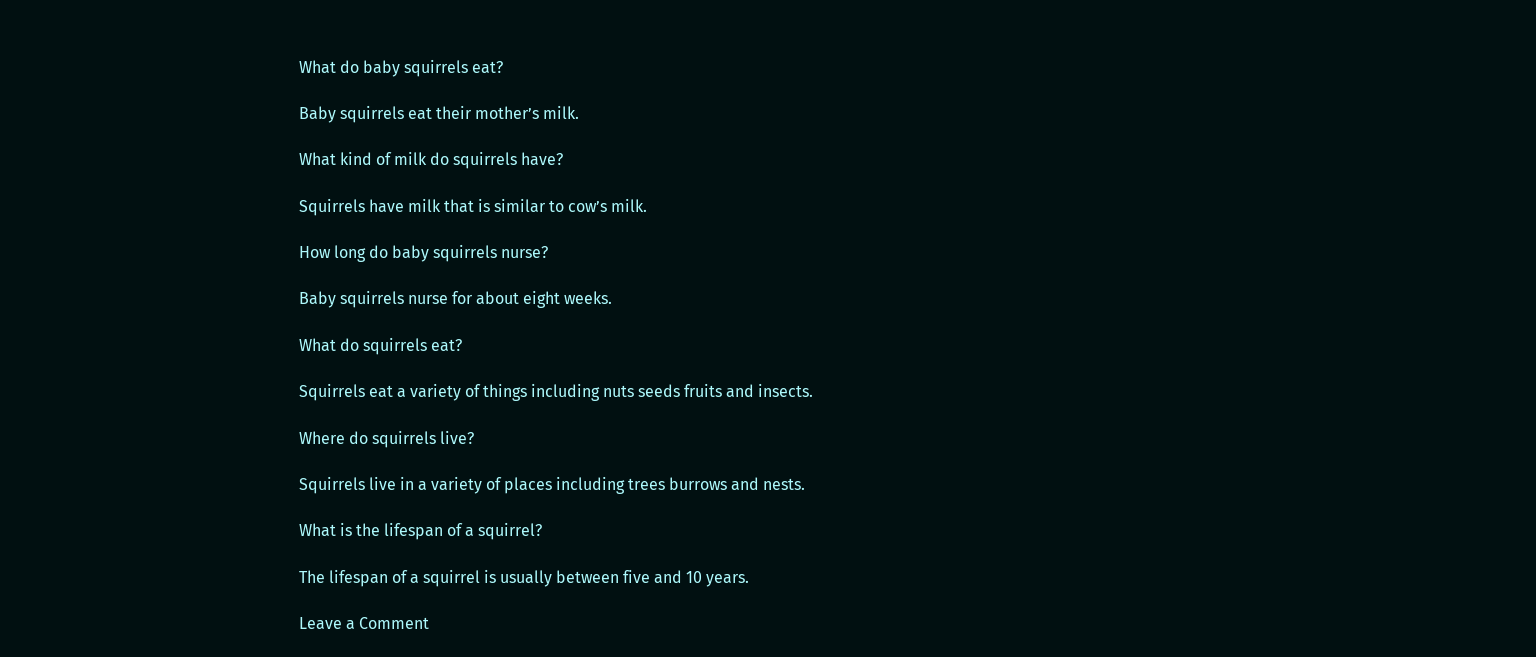What do baby squirrels eat?

Baby squirrels eat their mother’s milk.

What kind of milk do squirrels have?

Squirrels have milk that is similar to cow’s milk.

How long do baby squirrels nurse?

Baby squirrels nurse for about eight weeks.

What do squirrels eat?

Squirrels eat a variety of things including nuts seeds fruits and insects.

Where do squirrels live?

Squirrels live in a variety of places including trees burrows and nests.

What is the lifespan of a squirrel?

The lifespan of a squirrel is usually between five and 10 years.

Leave a Comment